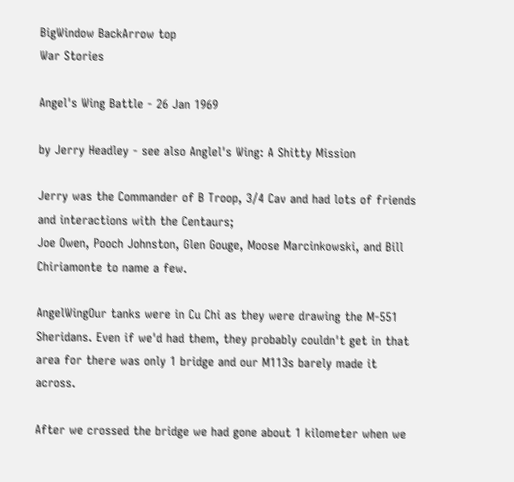BigWindow BackArrow top
War Stories

Angel's Wing Battle - 26 Jan 1969

by Jerry Headley - see also Anglel's Wing: A Shitty Mission

Jerry was the Commander of B Troop, 3/4 Cav and had lots of friends and interactions with the Centaurs;
Joe Owen, Pooch Johnston, Glen Gouge, Moose Marcinkowski, and Bill Chiriamonte to name a few.

AngelWingOur tanks were in Cu Chi as they were drawing the M-551 Sheridans. Even if we'd had them, they probably couldn't get in that area for there was only 1 bridge and our M113s barely made it across.

After we crossed the bridge we had gone about 1 kilometer when we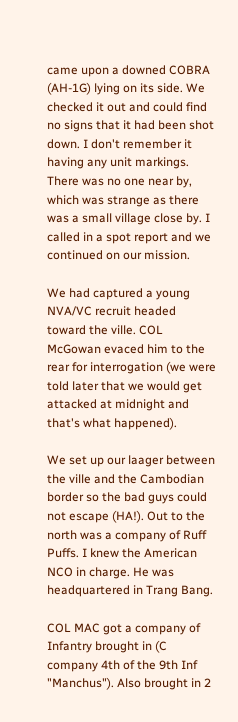came upon a downed COBRA (AH-1G) lying on its side. We checked it out and could find no signs that it had been shot down. I don't remember it having any unit markings. There was no one near by, which was strange as there was a small village close by. I called in a spot report and we continued on our mission.

We had captured a young NVA/VC recruit headed toward the ville. COL McGowan evaced him to the rear for interrogation (we were told later that we would get attacked at midnight and that's what happened).

We set up our laager between the ville and the Cambodian border so the bad guys could not escape (HA!). Out to the north was a company of Ruff Puffs. I knew the American NCO in charge. He was headquartered in Trang Bang.

COL MAC got a company of Infantry brought in (C company 4th of the 9th Inf "Manchus"). Also brought in 2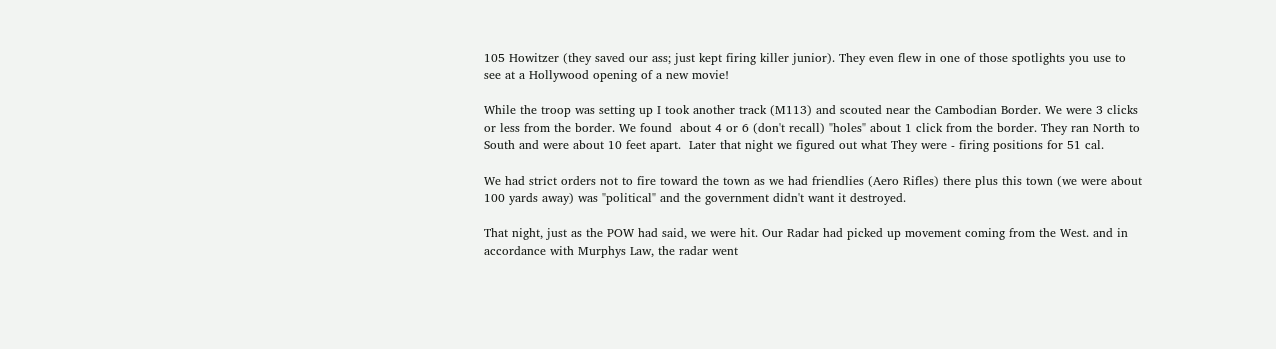105 Howitzer (they saved our ass; just kept firing killer junior). They even flew in one of those spotlights you use to see at a Hollywood opening of a new movie!

While the troop was setting up I took another track (M113) and scouted near the Cambodian Border. We were 3 clicks or less from the border. We found  about 4 or 6 (don't recall) "holes" about 1 click from the border. They ran North to South and were about 10 feet apart.  Later that night we figured out what They were - firing positions for 51 cal.

We had strict orders not to fire toward the town as we had friendlies (Aero Rifles) there plus this town (we were about 100 yards away) was "political" and the government didn't want it destroyed.

That night, just as the POW had said, we were hit. Our Radar had picked up movement coming from the West. and in accordance with Murphys Law, the radar went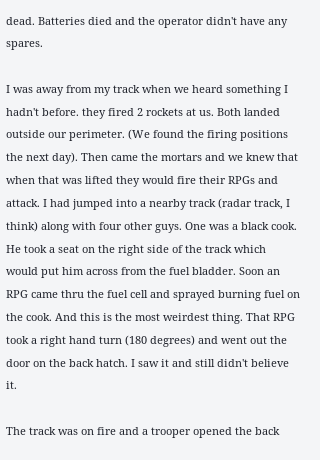dead. Batteries died and the operator didn't have any spares.

I was away from my track when we heard something I hadn't before. they fired 2 rockets at us. Both landed outside our perimeter. (We found the firing positions the next day). Then came the mortars and we knew that when that was lifted they would fire their RPGs and attack. I had jumped into a nearby track (radar track, I think) along with four other guys. One was a black cook. He took a seat on the right side of the track which would put him across from the fuel bladder. Soon an RPG came thru the fuel cell and sprayed burning fuel on the cook. And this is the most weirdest thing. That RPG took a right hand turn (180 degrees) and went out the door on the back hatch. I saw it and still didn't believe it.

The track was on fire and a trooper opened the back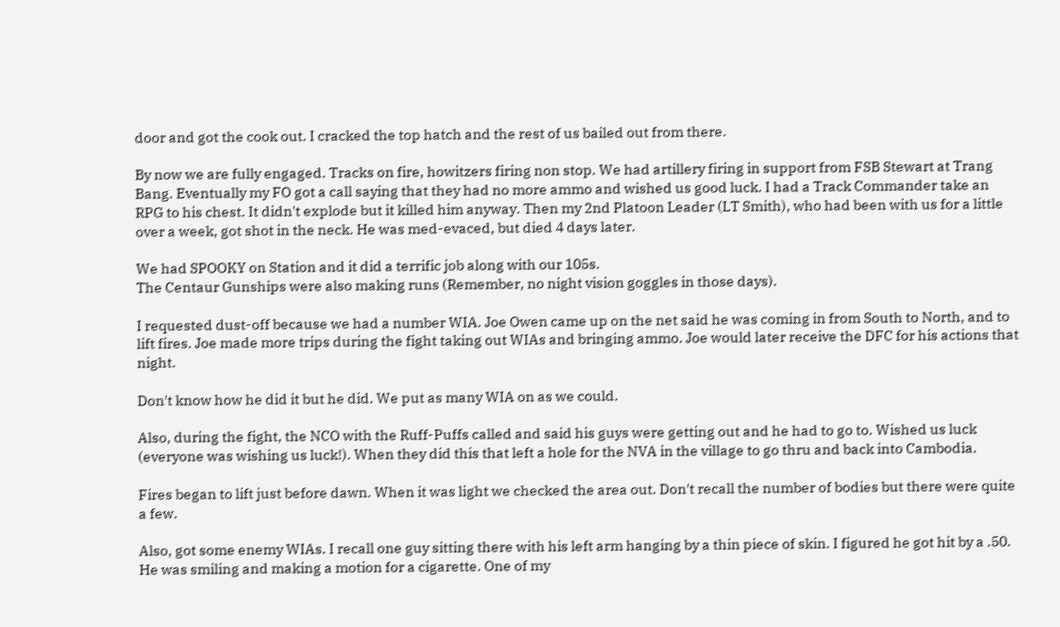door and got the cook out. I cracked the top hatch and the rest of us bailed out from there.

By now we are fully engaged. Tracks on fire, howitzers firing non stop. We had artillery firing in support from FSB Stewart at Trang Bang. Eventually my FO got a call saying that they had no more ammo and wished us good luck. I had a Track Commander take an RPG to his chest. It didn't explode but it killed him anyway. Then my 2nd Platoon Leader (LT Smith), who had been with us for a little over a week, got shot in the neck. He was med-evaced, but died 4 days later.

We had SPOOKY on Station and it did a terrific job along with our 105s.
The Centaur Gunships were also making runs (Remember, no night vision goggles in those days).

I requested dust-off because we had a number WIA. Joe Owen came up on the net said he was coming in from South to North, and to lift fires. Joe made more trips during the fight taking out WIAs and bringing ammo. Joe would later receive the DFC for his actions that night.

Don't know how he did it but he did. We put as many WIA on as we could.

Also, during the fight, the NCO with the Ruff-Puffs called and said his guys were getting out and he had to go to. Wished us luck (everyone was wishing us luck!). When they did this that left a hole for the NVA in the village to go thru and back into Cambodia.

Fires began to lift just before dawn. When it was light we checked the area out. Don't recall the number of bodies but there were quite a few.

Also, got some enemy WIAs. I recall one guy sitting there with his left arm hanging by a thin piece of skin. I figured he got hit by a .50. He was smiling and making a motion for a cigarette. One of my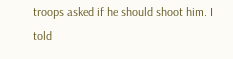troops asked if he should shoot him. I told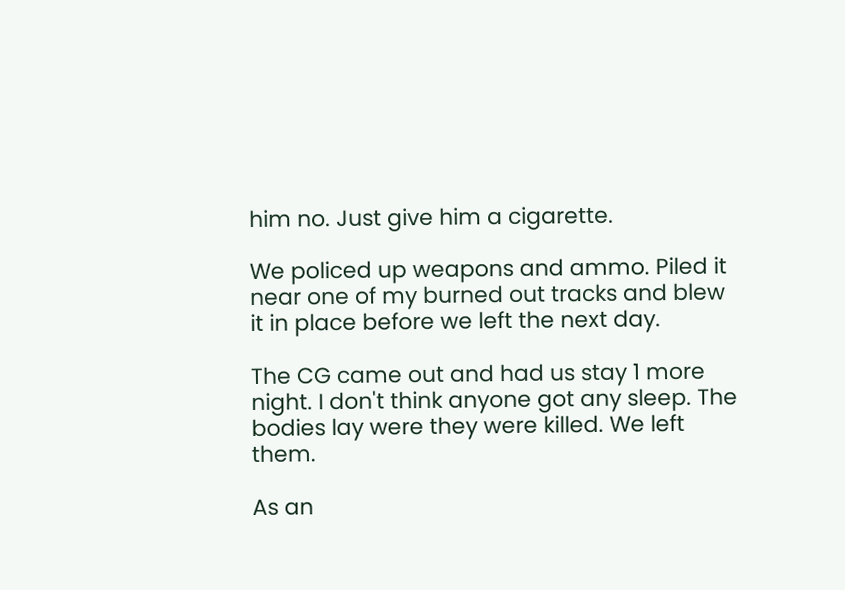him no. Just give him a cigarette.

We policed up weapons and ammo. Piled it near one of my burned out tracks and blew it in place before we left the next day.

The CG came out and had us stay 1 more night. I don't think anyone got any sleep. The bodies lay were they were killed. We left them.

As an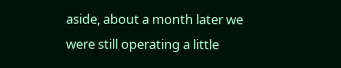aside, about a month later we were still operating a little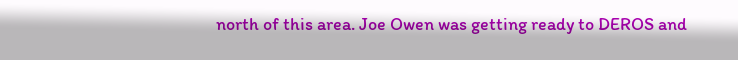north of this area. Joe Owen was getting ready to DEROS and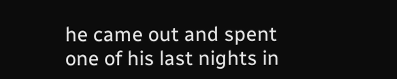he came out and spent one of his last nights in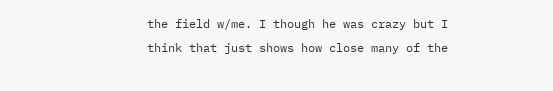the field w/me. I though he was crazy but I think that just shows how close many of the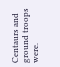Centaurs and ground troops were.